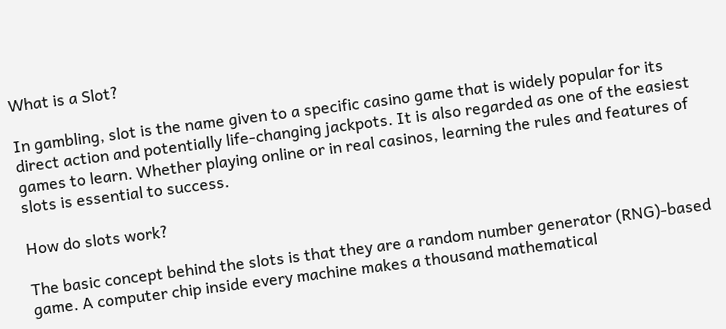What is a Slot?

In gambling, slot is the name given to a specific casino game that is widely popular for its direct action and potentially life-changing jackpots. It is also regarded as one of the easiest games to learn. Whether playing online or in real casinos, learning the rules and features of slots is essential to success.

How do slots work?

The basic concept behind the slots is that they are a random number generator (RNG)-based game. A computer chip inside every machine makes a thousand mathematical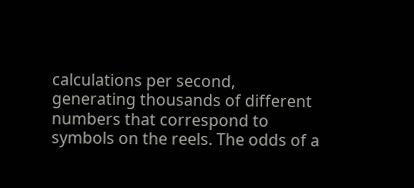calculations per second, generating thousands of different numbers that correspond to symbols on the reels. The odds of a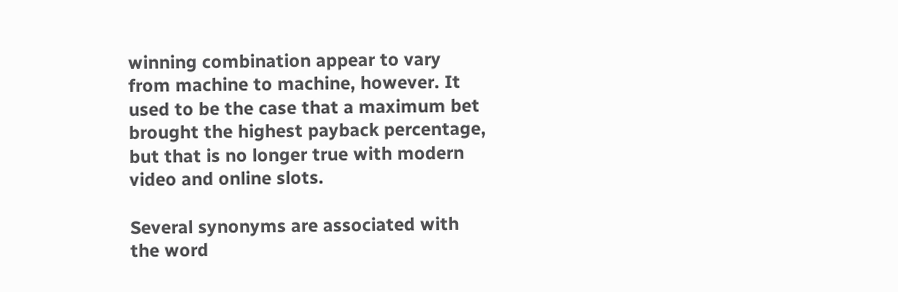winning combination appear to vary from machine to machine, however. It used to be the case that a maximum bet brought the highest payback percentage, but that is no longer true with modern video and online slots.

Several synonyms are associated with the word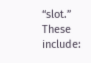“slot.” These include: